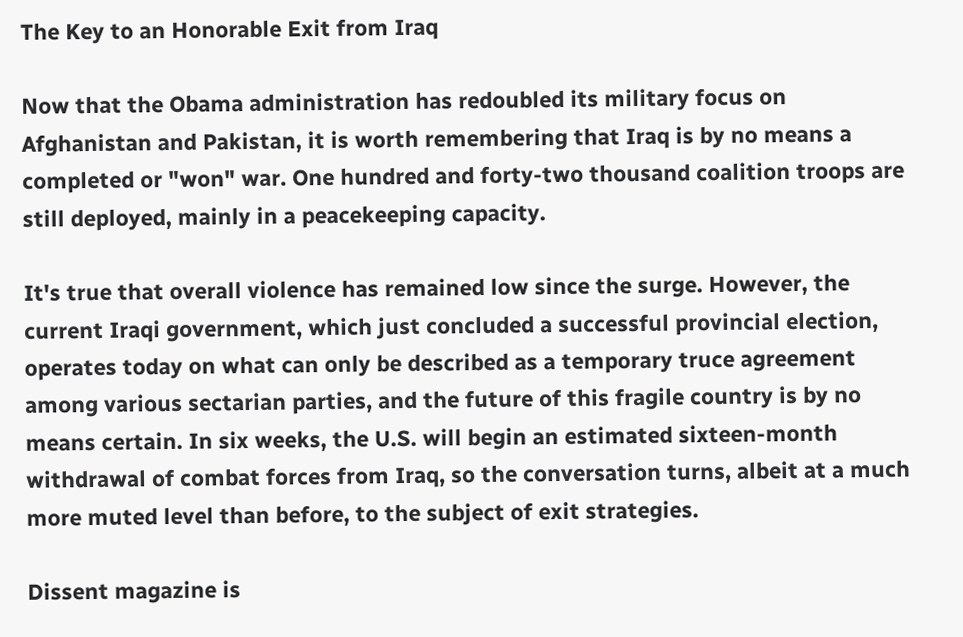The Key to an Honorable Exit from Iraq

Now that the Obama administration has redoubled its military focus on Afghanistan and Pakistan, it is worth remembering that Iraq is by no means a completed or "won" war. One hundred and forty-two thousand coalition troops are still deployed, mainly in a peacekeeping capacity.

It's true that overall violence has remained low since the surge. However, the current Iraqi government, which just concluded a successful provincial election, operates today on what can only be described as a temporary truce agreement among various sectarian parties, and the future of this fragile country is by no means certain. In six weeks, the U.S. will begin an estimated sixteen-month withdrawal of combat forces from Iraq, so the conversation turns, albeit at a much more muted level than before, to the subject of exit strategies.

Dissent magazine is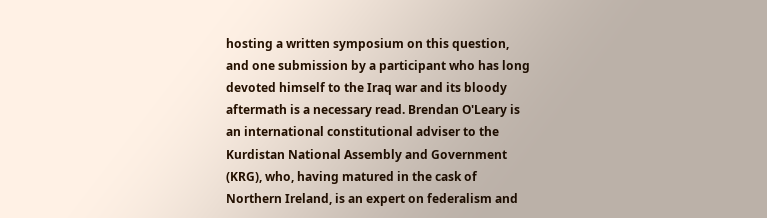hosting a written symposium on this question, and one submission by a participant who has long devoted himself to the Iraq war and its bloody aftermath is a necessary read. Brendan O'Leary is an international constitutional adviser to the Kurdistan National Assembly and Government (KRG), who, having matured in the cask of Northern Ireland, is an expert on federalism and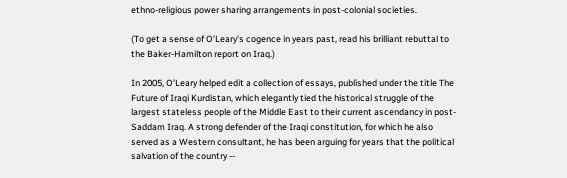ethno-religious power sharing arrangements in post-colonial societies.

(To get a sense of O'Leary's cogence in years past, read his brilliant rebuttal to the Baker-Hamilton report on Iraq.)

In 2005, O'Leary helped edit a collection of essays, published under the title The Future of Iraqi Kurdistan, which elegantly tied the historical struggle of the largest stateless people of the Middle East to their current ascendancy in post-Saddam Iraq. A strong defender of the Iraqi constitution, for which he also served as a Western consultant, he has been arguing for years that the political salvation of the country --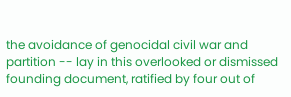the avoidance of genocidal civil war and partition -- lay in this overlooked or dismissed founding document, ratified by four out of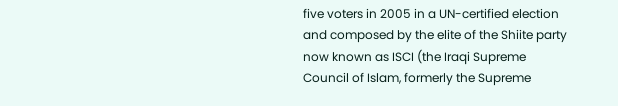five voters in 2005 in a UN-certified election and composed by the elite of the Shiite party now known as ISCI (the Iraqi Supreme Council of Islam, formerly the Supreme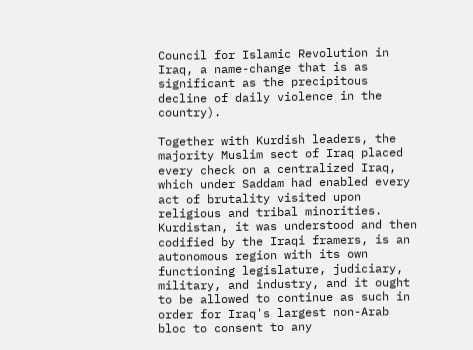Council for Islamic Revolution in Iraq, a name-change that is as significant as the precipitous decline of daily violence in the country).

Together with Kurdish leaders, the majority Muslim sect of Iraq placed every check on a centralized Iraq, which under Saddam had enabled every act of brutality visited upon religious and tribal minorities. Kurdistan, it was understood and then codified by the Iraqi framers, is an autonomous region with its own functioning legislature, judiciary, military, and industry, and it ought to be allowed to continue as such in order for Iraq's largest non-Arab bloc to consent to any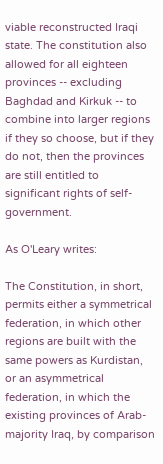viable reconstructed Iraqi state. The constitution also allowed for all eighteen provinces -- excluding Baghdad and Kirkuk -- to combine into larger regions if they so choose, but if they do not, then the provinces are still entitled to significant rights of self-government.

As O'Leary writes:

The Constitution, in short, permits either a symmetrical federation, in which other regions are built with the same powers as Kurdistan, or an asymmetrical federation, in which the existing provinces of Arab-majority Iraq, by comparison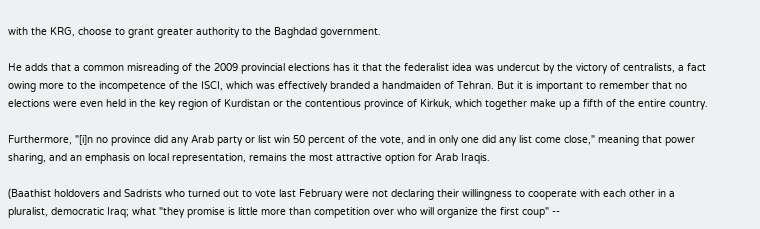with the KRG, choose to grant greater authority to the Baghdad government.

He adds that a common misreading of the 2009 provincial elections has it that the federalist idea was undercut by the victory of centralists, a fact owing more to the incompetence of the ISCI, which was effectively branded a handmaiden of Tehran. But it is important to remember that no elections were even held in the key region of Kurdistan or the contentious province of Kirkuk, which together make up a fifth of the entire country.

Furthermore, "[i]n no province did any Arab party or list win 50 percent of the vote, and in only one did any list come close," meaning that power sharing, and an emphasis on local representation, remains the most attractive option for Arab Iraqis.

(Baathist holdovers and Sadrists who turned out to vote last February were not declaring their willingness to cooperate with each other in a pluralist, democratic Iraq; what "they promise is little more than competition over who will organize the first coup" --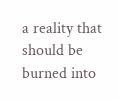a reality that should be burned into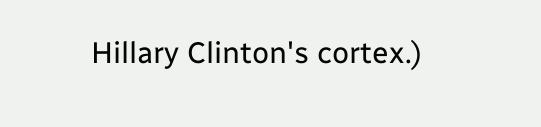Hillary Clinton's cortex.)